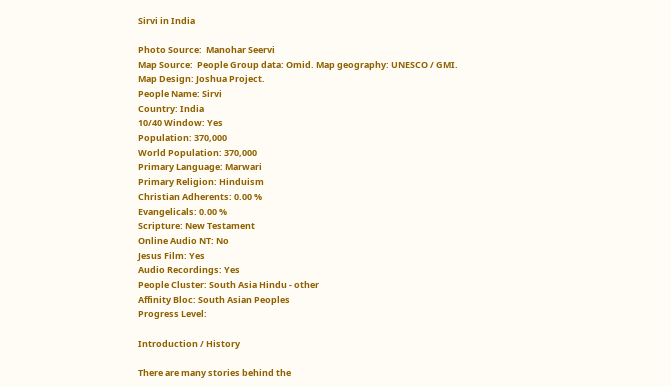Sirvi in India

Photo Source:  Manohar Seervi
Map Source:  People Group data: Omid. Map geography: UNESCO / GMI. Map Design: Joshua Project.
People Name: Sirvi
Country: India
10/40 Window: Yes
Population: 370,000
World Population: 370,000
Primary Language: Marwari
Primary Religion: Hinduism
Christian Adherents: 0.00 %
Evangelicals: 0.00 %
Scripture: New Testament
Online Audio NT: No
Jesus Film: Yes
Audio Recordings: Yes
People Cluster: South Asia Hindu - other
Affinity Bloc: South Asian Peoples
Progress Level:

Introduction / History

There are many stories behind the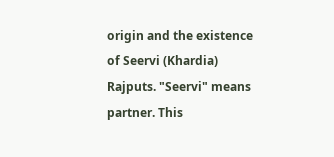origin and the existence of Seervi (Khardia) Rajputs. "Seervi" means partner. This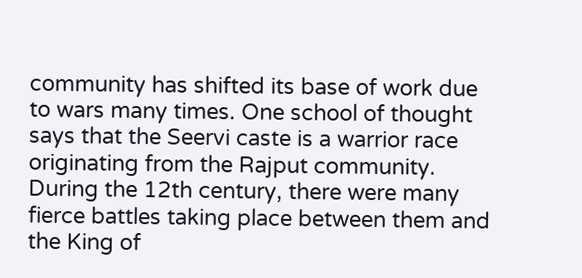community has shifted its base of work due to wars many times. One school of thought says that the Seervi caste is a warrior race originating from the Rajput community. During the 12th century, there were many fierce battles taking place between them and the King of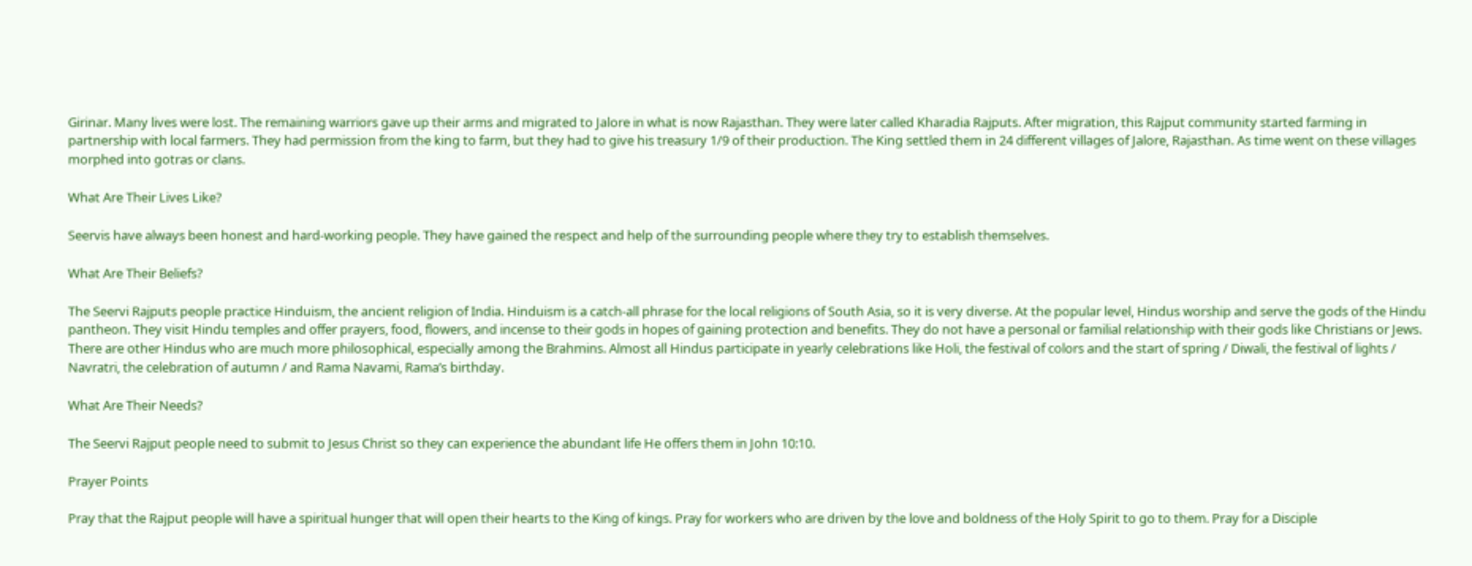Girinar. Many lives were lost. The remaining warriors gave up their arms and migrated to Jalore in what is now Rajasthan. They were later called Kharadia Rajputs. After migration, this Rajput community started farming in partnership with local farmers. They had permission from the king to farm, but they had to give his treasury 1/9 of their production. The King settled them in 24 different villages of Jalore, Rajasthan. As time went on these villages morphed into gotras or clans.

What Are Their Lives Like?

Seervis have always been honest and hard-working people. They have gained the respect and help of the surrounding people where they try to establish themselves.

What Are Their Beliefs?

The Seervi Rajputs people practice Hinduism, the ancient religion of India. Hinduism is a catch-all phrase for the local religions of South Asia, so it is very diverse. At the popular level, Hindus worship and serve the gods of the Hindu pantheon. They visit Hindu temples and offer prayers, food, flowers, and incense to their gods in hopes of gaining protection and benefits. They do not have a personal or familial relationship with their gods like Christians or Jews. There are other Hindus who are much more philosophical, especially among the Brahmins. Almost all Hindus participate in yearly celebrations like Holi, the festival of colors and the start of spring / Diwali, the festival of lights / Navratri, the celebration of autumn / and Rama Navami, Rama’s birthday.

What Are Their Needs?

The Seervi Rajput people need to submit to Jesus Christ so they can experience the abundant life He offers them in John 10:10.

Prayer Points

Pray that the Rajput people will have a spiritual hunger that will open their hearts to the King of kings. Pray for workers who are driven by the love and boldness of the Holy Spirit to go to them. Pray for a Disciple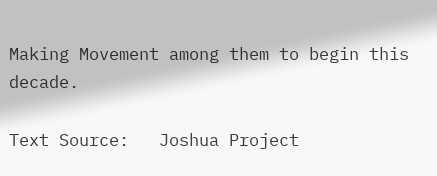Making Movement among them to begin this decade.

Text Source:   Joshua Project